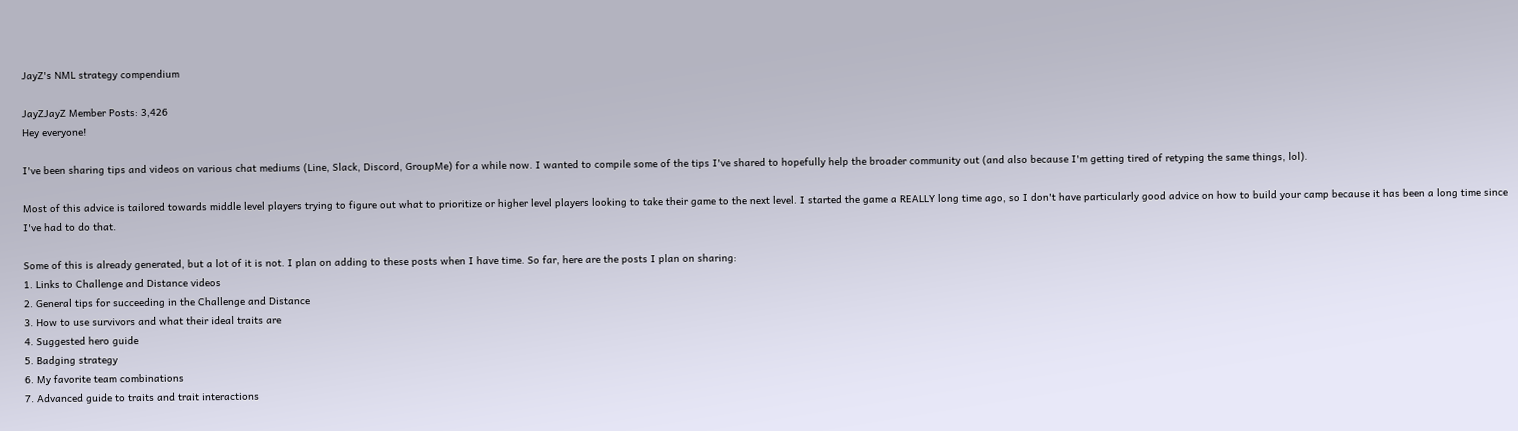JayZ's NML strategy compendium

JayZJayZ Member Posts: 3,426
Hey everyone!

I've been sharing tips and videos on various chat mediums (Line, Slack, Discord, GroupMe) for a while now. I wanted to compile some of the tips I've shared to hopefully help the broader community out (and also because I'm getting tired of retyping the same things, lol).

Most of this advice is tailored towards middle level players trying to figure out what to prioritize or higher level players looking to take their game to the next level. I started the game a REALLY long time ago, so I don't have particularly good advice on how to build your camp because it has been a long time since I've had to do that.

Some of this is already generated, but a lot of it is not. I plan on adding to these posts when I have time. So far, here are the posts I plan on sharing:
1. Links to Challenge and Distance videos
2. General tips for succeeding in the Challenge and Distance
3. How to use survivors and what their ideal traits are
4. Suggested hero guide
5. Badging strategy
6. My favorite team combinations
7. Advanced guide to traits and trait interactions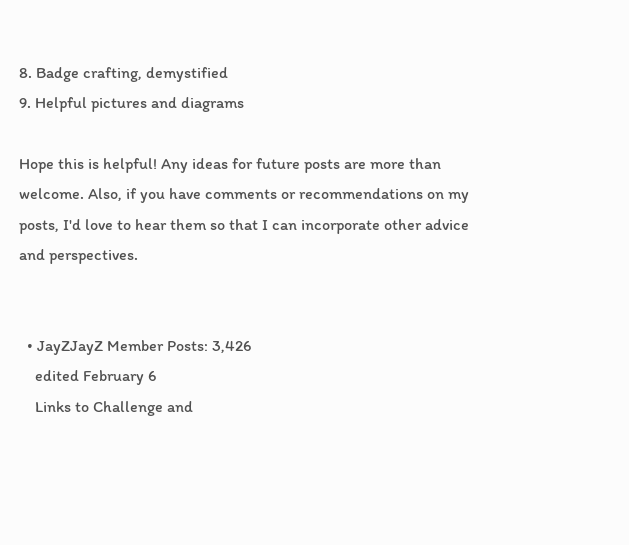8. Badge crafting, demystified
9. Helpful pictures and diagrams

Hope this is helpful! Any ideas for future posts are more than welcome. Also, if you have comments or recommendations on my posts, I'd love to hear them so that I can incorporate other advice and perspectives.


  • JayZJayZ Member Posts: 3,426
    edited February 6
    Links to Challenge and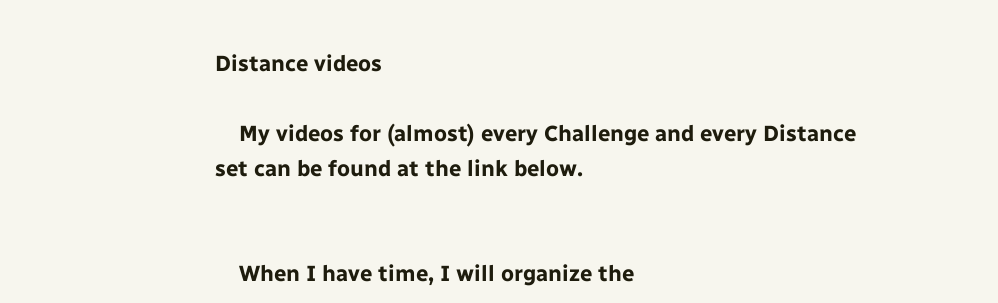Distance videos

    My videos for (almost) every Challenge and every Distance set can be found at the link below.


    When I have time, I will organize the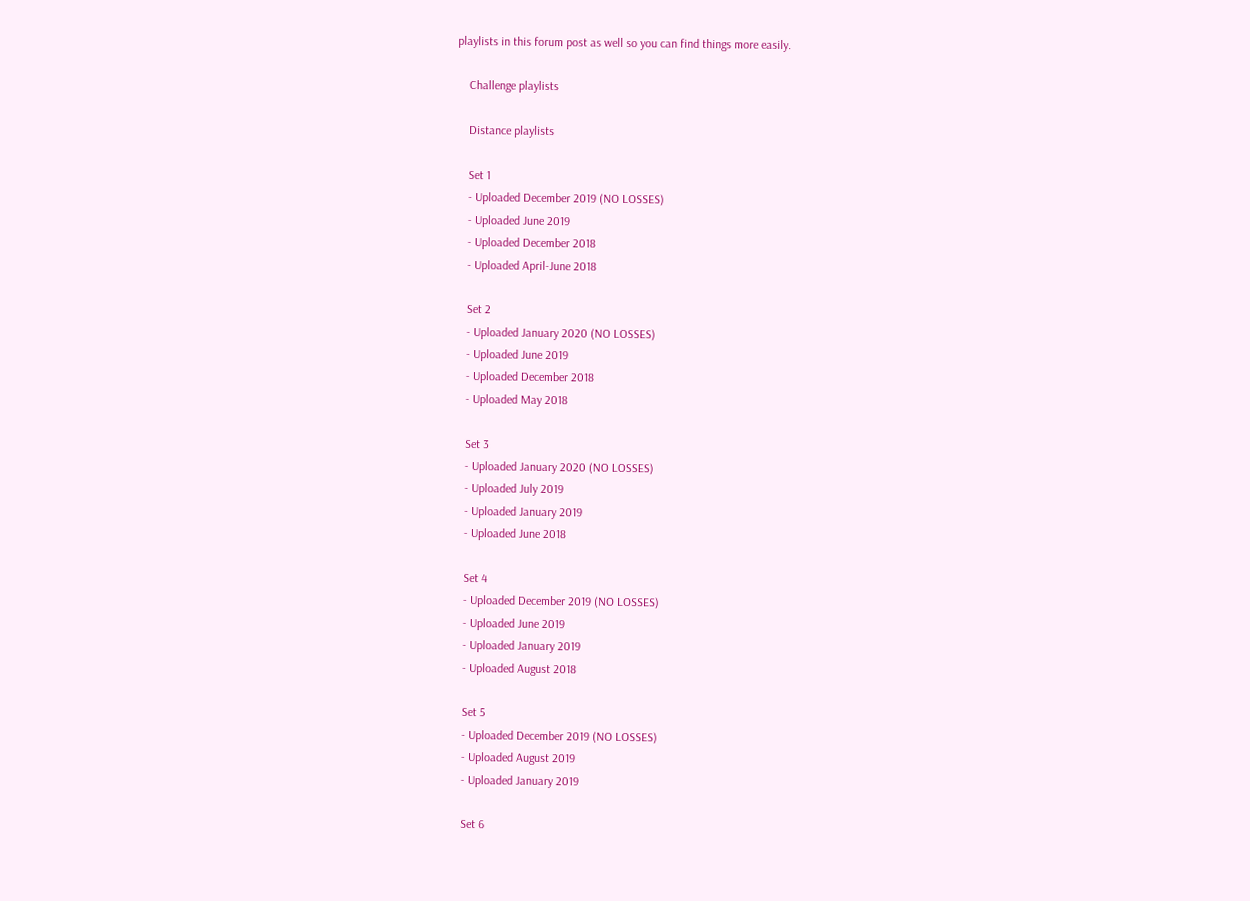playlists in this forum post as well so you can find things more easily.

    Challenge playlists

    Distance playlists

    Set 1
    - Uploaded December 2019 (NO LOSSES)
    - Uploaded June 2019
    - Uploaded December 2018
    - Uploaded April-June 2018

    Set 2
    - Uploaded January 2020 (NO LOSSES)
    - Uploaded June 2019
    - Uploaded December 2018
    - Uploaded May 2018

    Set 3
    - Uploaded January 2020 (NO LOSSES)
    - Uploaded July 2019
    - Uploaded January 2019
    - Uploaded June 2018

    Set 4
    - Uploaded December 2019 (NO LOSSES)
    - Uploaded June 2019
    - Uploaded January 2019
    - Uploaded August 2018

    Set 5
    - Uploaded December 2019 (NO LOSSES)
    - Uploaded August 2019
    - Uploaded January 2019

    Set 6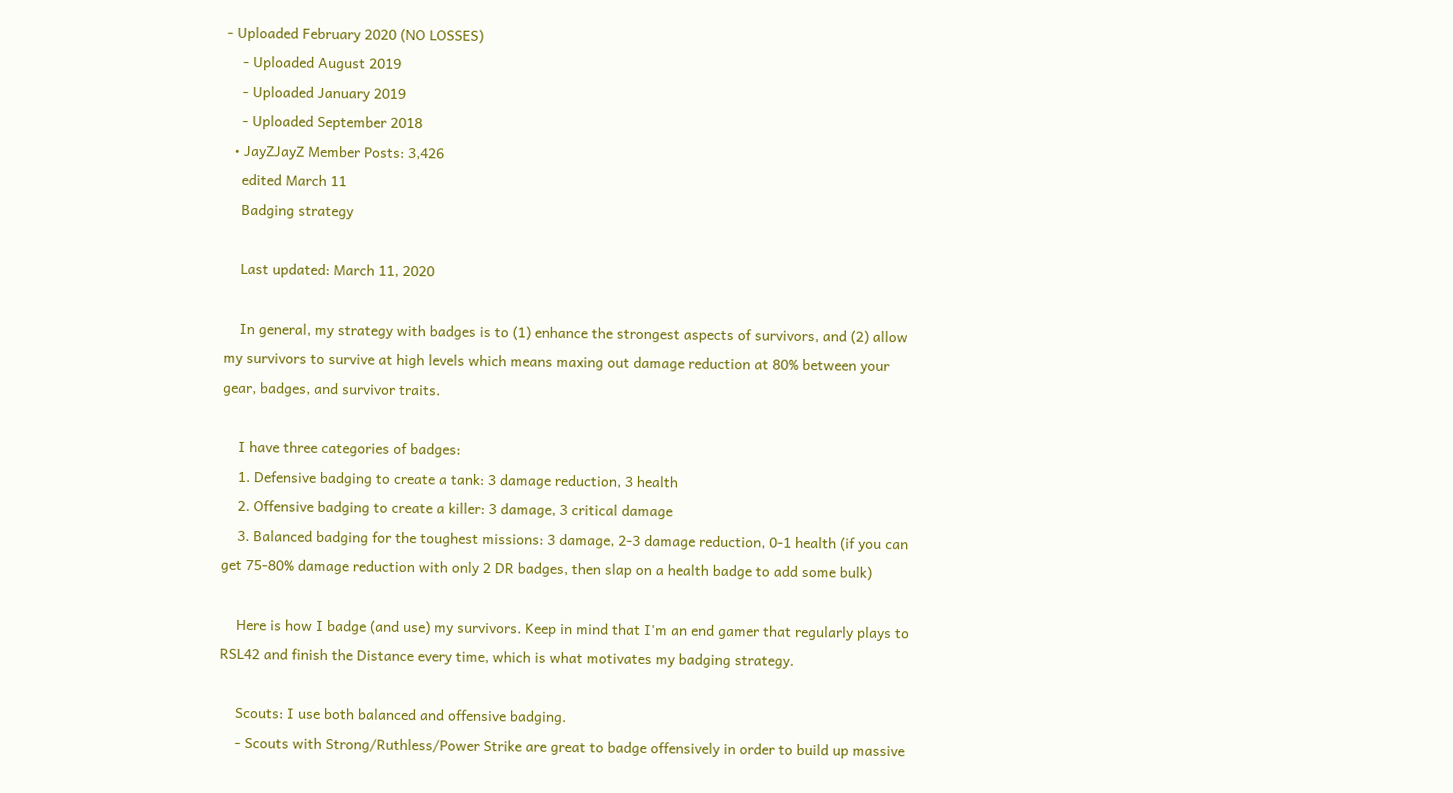- Uploaded February 2020 (NO LOSSES)
    - Uploaded August 2019
    - Uploaded January 2019
    - Uploaded September 2018
  • JayZJayZ Member Posts: 3,426
    edited March 11
    Badging strategy

    Last updated: March 11, 2020

    In general, my strategy with badges is to (1) enhance the strongest aspects of survivors, and (2) allow my survivors to survive at high levels which means maxing out damage reduction at 80% between your gear, badges, and survivor traits.

    I have three categories of badges:
    1. Defensive badging to create a tank: 3 damage reduction, 3 health
    2. Offensive badging to create a killer: 3 damage, 3 critical damage
    3. Balanced badging for the toughest missions: 3 damage, 2-3 damage reduction, 0-1 health (if you can get 75-80% damage reduction with only 2 DR badges, then slap on a health badge to add some bulk)

    Here is how I badge (and use) my survivors. Keep in mind that I'm an end gamer that regularly plays to RSL42 and finish the Distance every time, which is what motivates my badging strategy.

    Scouts: I use both balanced and offensive badging.
    - Scouts with Strong/Ruthless/Power Strike are great to badge offensively in order to build up massive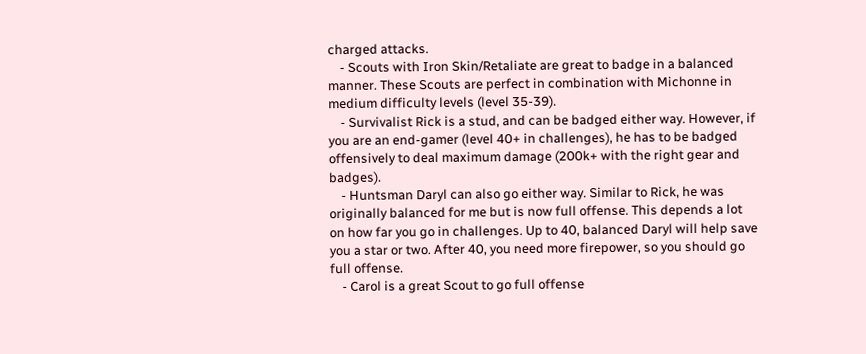charged attacks.
    - Scouts with Iron Skin/Retaliate are great to badge in a balanced manner. These Scouts are perfect in combination with Michonne in medium difficulty levels (level 35-39).
    - Survivalist Rick is a stud, and can be badged either way. However, if you are an end-gamer (level 40+ in challenges), he has to be badged offensively to deal maximum damage (200k+ with the right gear and badges).
    - Huntsman Daryl can also go either way. Similar to Rick, he was originally balanced for me but is now full offense. This depends a lot on how far you go in challenges. Up to 40, balanced Daryl will help save you a star or two. After 40, you need more firepower, so you should go full offense.
    - Carol is a great Scout to go full offense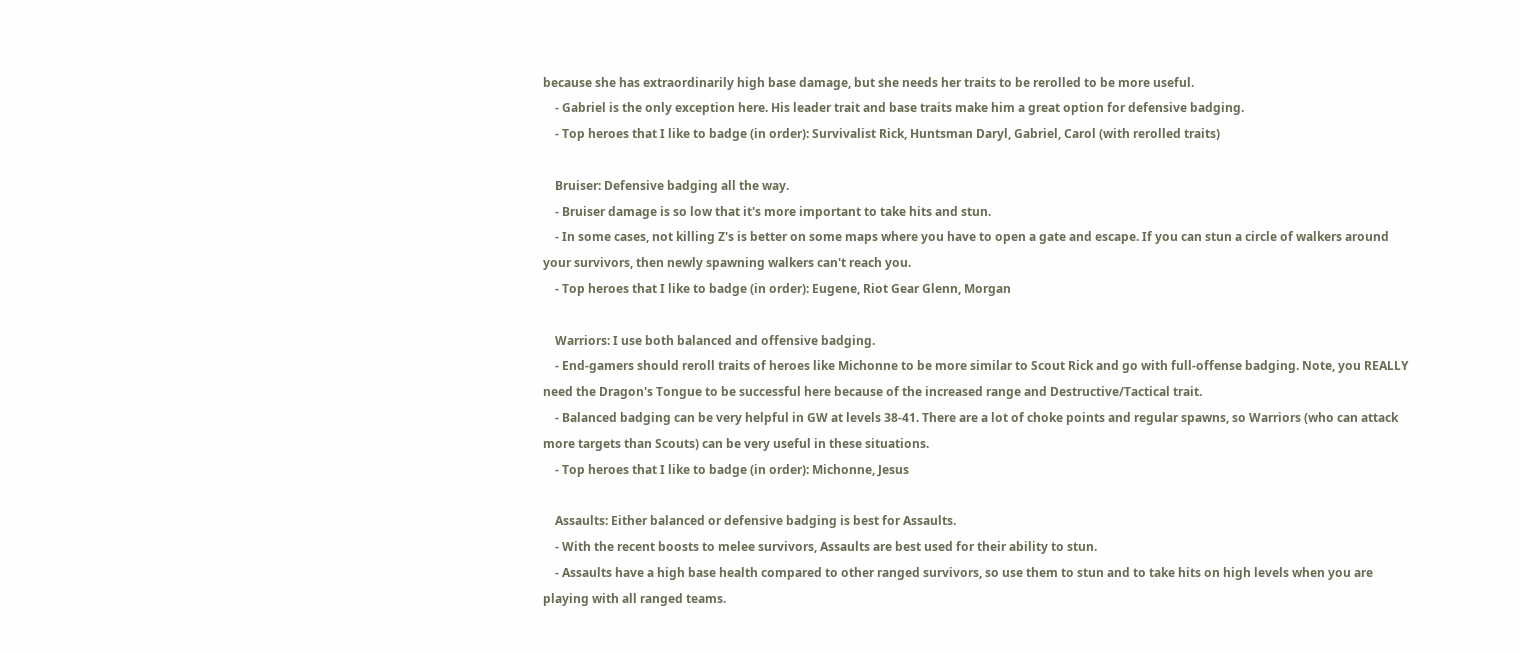because she has extraordinarily high base damage, but she needs her traits to be rerolled to be more useful.
    - Gabriel is the only exception here. His leader trait and base traits make him a great option for defensive badging.
    - Top heroes that I like to badge (in order): Survivalist Rick, Huntsman Daryl, Gabriel, Carol (with rerolled traits)

    Bruiser: Defensive badging all the way.
    - Bruiser damage is so low that it's more important to take hits and stun.
    - In some cases, not killing Z's is better on some maps where you have to open a gate and escape. If you can stun a circle of walkers around your survivors, then newly spawning walkers can't reach you.
    - Top heroes that I like to badge (in order): Eugene, Riot Gear Glenn, Morgan

    Warriors: I use both balanced and offensive badging.
    - End-gamers should reroll traits of heroes like Michonne to be more similar to Scout Rick and go with full-offense badging. Note, you REALLY need the Dragon's Tongue to be successful here because of the increased range and Destructive/Tactical trait.
    - Balanced badging can be very helpful in GW at levels 38-41. There are a lot of choke points and regular spawns, so Warriors (who can attack more targets than Scouts) can be very useful in these situations.
    - Top heroes that I like to badge (in order): Michonne, Jesus

    Assaults: Either balanced or defensive badging is best for Assaults.
    - With the recent boosts to melee survivors, Assaults are best used for their ability to stun.
    - Assaults have a high base health compared to other ranged survivors, so use them to stun and to take hits on high levels when you are playing with all ranged teams.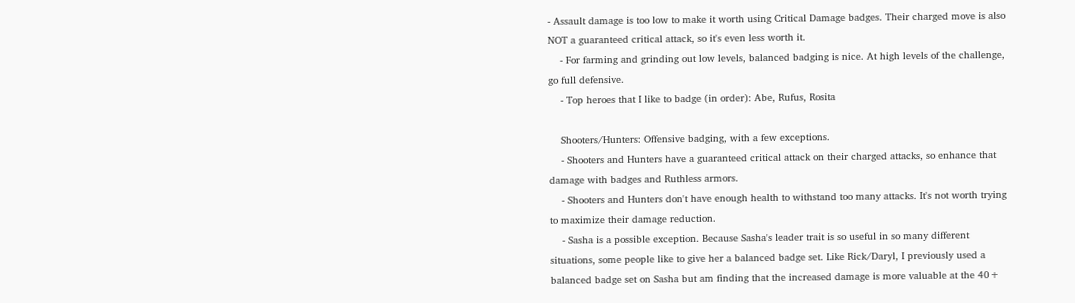- Assault damage is too low to make it worth using Critical Damage badges. Their charged move is also NOT a guaranteed critical attack, so it's even less worth it.
    - For farming and grinding out low levels, balanced badging is nice. At high levels of the challenge, go full defensive.
    - Top heroes that I like to badge (in order): Abe, Rufus, Rosita

    Shooters/Hunters: Offensive badging, with a few exceptions.
    - Shooters and Hunters have a guaranteed critical attack on their charged attacks, so enhance that damage with badges and Ruthless armors.
    - Shooters and Hunters don't have enough health to withstand too many attacks. It's not worth trying to maximize their damage reduction.
    - Sasha is a possible exception. Because Sasha's leader trait is so useful in so many different situations, some people like to give her a balanced badge set. Like Rick/Daryl, I previously used a balanced badge set on Sasha but am finding that the increased damage is more valuable at the 40+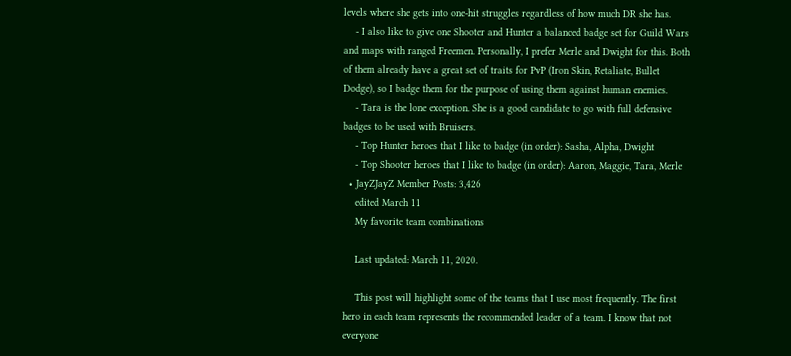levels where she gets into one-hit struggles regardless of how much DR she has.
    - I also like to give one Shooter and Hunter a balanced badge set for Guild Wars and maps with ranged Freemen. Personally, I prefer Merle and Dwight for this. Both of them already have a great set of traits for PvP (Iron Skin, Retaliate, Bullet Dodge), so I badge them for the purpose of using them against human enemies.
    - Tara is the lone exception. She is a good candidate to go with full defensive badges to be used with Bruisers.
    - Top Hunter heroes that I like to badge (in order): Sasha, Alpha, Dwight
    - Top Shooter heroes that I like to badge (in order): Aaron, Maggie, Tara, Merle
  • JayZJayZ Member Posts: 3,426
    edited March 11
    My favorite team combinations

    Last updated: March 11, 2020.

    This post will highlight some of the teams that I use most frequently. The first hero in each team represents the recommended leader of a team. I know that not everyone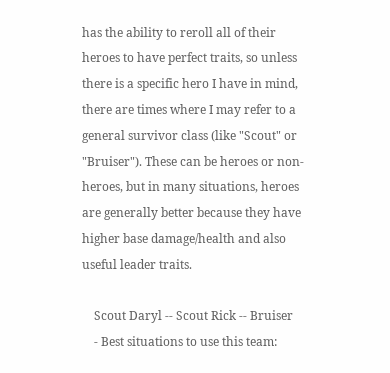has the ability to reroll all of their heroes to have perfect traits, so unless there is a specific hero I have in mind, there are times where I may refer to a general survivor class (like "Scout" or "Bruiser"). These can be heroes or non-heroes, but in many situations, heroes are generally better because they have higher base damage/health and also useful leader traits.

    Scout Daryl -- Scout Rick -- Bruiser
    - Best situations to use this team: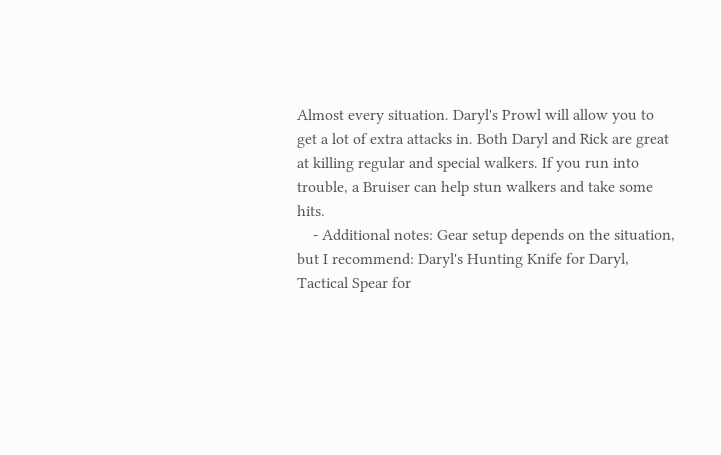Almost every situation. Daryl's Prowl will allow you to get a lot of extra attacks in. Both Daryl and Rick are great at killing regular and special walkers. If you run into trouble, a Bruiser can help stun walkers and take some hits.
    - Additional notes: Gear setup depends on the situation, but I recommend: Daryl's Hunting Knife for Daryl, Tactical Spear for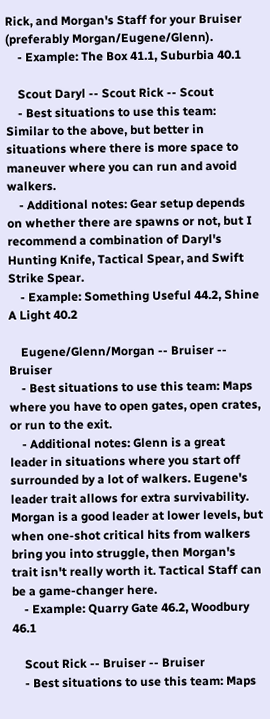Rick, and Morgan's Staff for your Bruiser (preferably Morgan/Eugene/Glenn).
    - Example: The Box 41.1, Suburbia 40.1

    Scout Daryl -- Scout Rick -- Scout
    - Best situations to use this team: Similar to the above, but better in situations where there is more space to maneuver where you can run and avoid walkers.
    - Additional notes: Gear setup depends on whether there are spawns or not, but I recommend a combination of Daryl's Hunting Knife, Tactical Spear, and Swift Strike Spear.
    - Example: Something Useful 44.2, Shine A Light 40.2

    Eugene/Glenn/Morgan -- Bruiser -- Bruiser
    - Best situations to use this team: Maps where you have to open gates, open crates, or run to the exit.
    - Additional notes: Glenn is a great leader in situations where you start off surrounded by a lot of walkers. Eugene's leader trait allows for extra survivability. Morgan is a good leader at lower levels, but when one-shot critical hits from walkers bring you into struggle, then Morgan's trait isn't really worth it. Tactical Staff can be a game-changer here.
    - Example: Quarry Gate 46.2, Woodbury 46.1

    Scout Rick -- Bruiser -- Bruiser
    - Best situations to use this team: Maps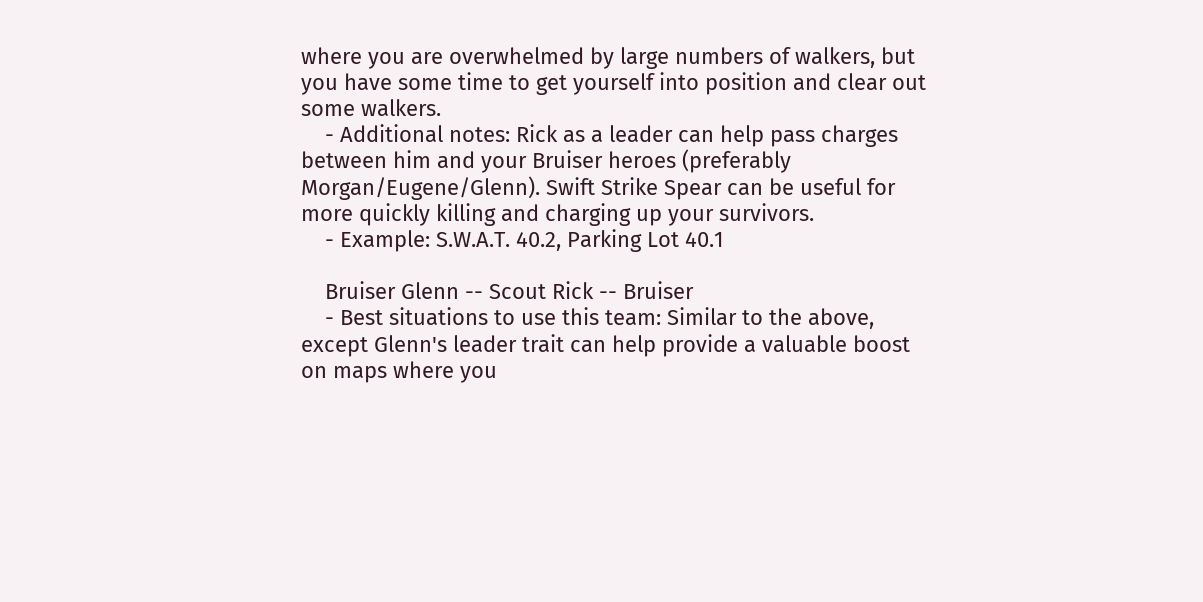where you are overwhelmed by large numbers of walkers, but you have some time to get yourself into position and clear out some walkers.
    - Additional notes: Rick as a leader can help pass charges between him and your Bruiser heroes (preferably Morgan/Eugene/Glenn). Swift Strike Spear can be useful for more quickly killing and charging up your survivors.
    - Example: S.W.A.T. 40.2, Parking Lot 40.1

    Bruiser Glenn -- Scout Rick -- Bruiser
    - Best situations to use this team: Similar to the above, except Glenn's leader trait can help provide a valuable boost on maps where you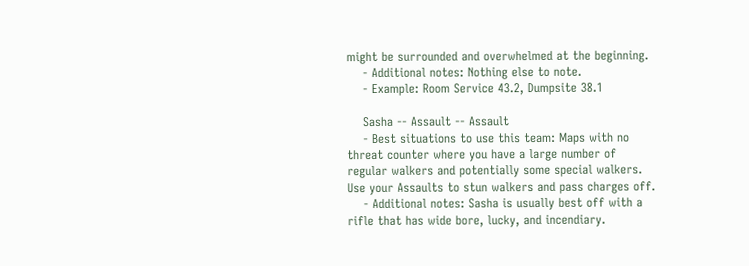might be surrounded and overwhelmed at the beginning.
    - Additional notes: Nothing else to note.
    - Example: Room Service 43.2, Dumpsite 38.1

    Sasha -- Assault -- Assault
    - Best situations to use this team: Maps with no threat counter where you have a large number of regular walkers and potentially some special walkers. Use your Assaults to stun walkers and pass charges off.
    - Additional notes: Sasha is usually best off with a rifle that has wide bore, lucky, and incendiary.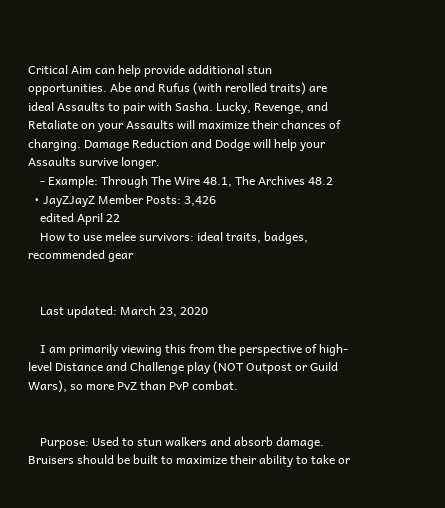Critical Aim can help provide additional stun opportunities. Abe and Rufus (with rerolled traits) are ideal Assaults to pair with Sasha. Lucky, Revenge, and Retaliate on your Assaults will maximize their chances of charging. Damage Reduction and Dodge will help your Assaults survive longer.
    - Example: Through The Wire 48.1, The Archives 48.2
  • JayZJayZ Member Posts: 3,426
    edited April 22
    How to use melee survivors: ideal traits, badges, recommended gear


    Last updated: March 23, 2020

    I am primarily viewing this from the perspective of high-level Distance and Challenge play (NOT Outpost or Guild Wars), so more PvZ than PvP combat.


    Purpose: Used to stun walkers and absorb damage. Bruisers should be built to maximize their ability to take or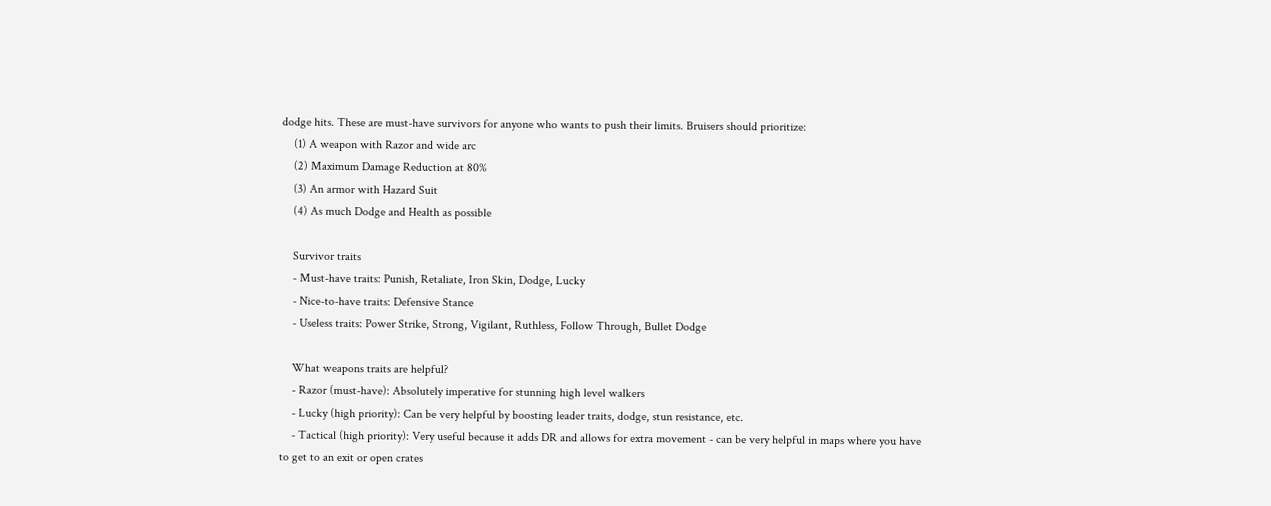dodge hits. These are must-have survivors for anyone who wants to push their limits. Bruisers should prioritize:
    (1) A weapon with Razor and wide arc
    (2) Maximum Damage Reduction at 80%
    (3) An armor with Hazard Suit
    (4) As much Dodge and Health as possible

    Survivor traits
    - Must-have traits: Punish, Retaliate, Iron Skin, Dodge, Lucky
    - Nice-to-have traits: Defensive Stance
    - Useless traits: Power Strike, Strong, Vigilant, Ruthless, Follow Through, Bullet Dodge

    What weapons traits are helpful?
    - Razor (must-have): Absolutely imperative for stunning high level walkers
    - Lucky (high priority): Can be very helpful by boosting leader traits, dodge, stun resistance, etc.
    - Tactical (high priority): Very useful because it adds DR and allows for extra movement - can be very helpful in maps where you have to get to an exit or open crates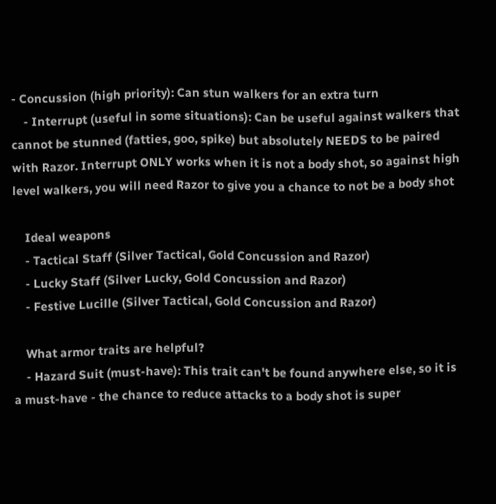- Concussion (high priority): Can stun walkers for an extra turn
    - Interrupt (useful in some situations): Can be useful against walkers that cannot be stunned (fatties, goo, spike) but absolutely NEEDS to be paired with Razor. Interrupt ONLY works when it is not a body shot, so against high level walkers, you will need Razor to give you a chance to not be a body shot

    Ideal weapons
    - Tactical Staff (Silver Tactical, Gold Concussion and Razor)
    - Lucky Staff (Silver Lucky, Gold Concussion and Razor)
    - Festive Lucille (Silver Tactical, Gold Concussion and Razor)

    What armor traits are helpful?
    - Hazard Suit (must-have): This trait can't be found anywhere else, so it is a must-have - the chance to reduce attacks to a body shot is super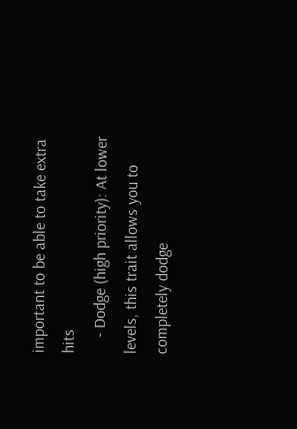important to be able to take extra hits
    - Dodge (high priority): At lower levels, this trait allows you to completely dodge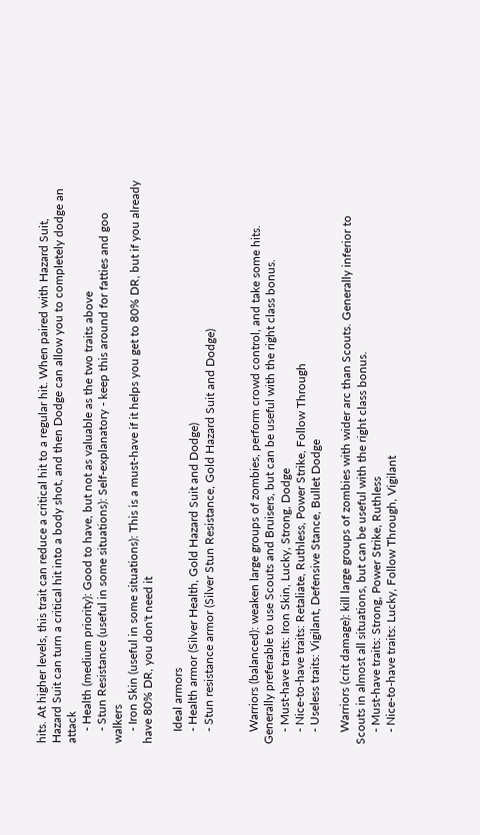hits. At higher levels, this trait can reduce a critical hit to a regular hit. When paired with Hazard Suit, Hazard Suit can turn a critical hit into a body shot, and then Dodge can allow you to completely dodge an attack
    - Health (medium priority): Good to have, but not as valuable as the two traits above
    - Stun Resistance (useful in some situations): Self-explanatory - keep this around for fatties and goo walkers
    - Iron Skin (useful in some situations): This is a must-have if it helps you get to 80% DR, but if you already have 80% DR, you don't need it

    Ideal armors
    - Health armor (Silver Health, Gold Hazard Suit and Dodge)
    - Stun resistance armor (Silver Stun Resistance, Gold Hazard Suit and Dodge)


    Warriors (balanced): weaken large groups of zombies, perform crowd control, and take some hits. Generally preferable to use Scouts and Bruisers, but can be useful with the right class bonus.
    - Must-have traits: Iron Skin, Lucky, Strong, Dodge
    - Nice-to-have traits: Retaliate, Ruthless, Power Strike, Follow Through
    - Useless traits: Vigilant, Defensive Stance, Bullet Dodge

    Warriors (crit damage): kill large groups of zombies with wider arc than Scouts. Generally inferior to Scouts in almost all situations, but can be useful with the right class bonus.
    - Must-have traits: Strong, Power Strike, Ruthless
    - Nice-to-have traits: Lucky, Follow Through, Vigilant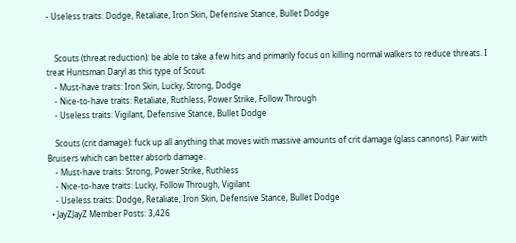- Useless traits: Dodge, Retaliate, Iron Skin, Defensive Stance, Bullet Dodge


    Scouts (threat reduction): be able to take a few hits and primarily focus on killing normal walkers to reduce threats. I treat Huntsman Daryl as this type of Scout.
    - Must-have traits: Iron Skin, Lucky, Strong, Dodge
    - Nice-to-have traits: Retaliate, Ruthless, Power Strike, Follow Through
    - Useless traits: Vigilant, Defensive Stance, Bullet Dodge

    Scouts (crit damage): fuck up all anything that moves with massive amounts of crit damage (glass cannons). Pair with Bruisers which can better absorb damage.
    - Must-have traits: Strong, Power Strike, Ruthless
    - Nice-to-have traits: Lucky, Follow Through, Vigilant
    - Useless traits: Dodge, Retaliate, Iron Skin, Defensive Stance, Bullet Dodge
  • JayZJayZ Member Posts: 3,426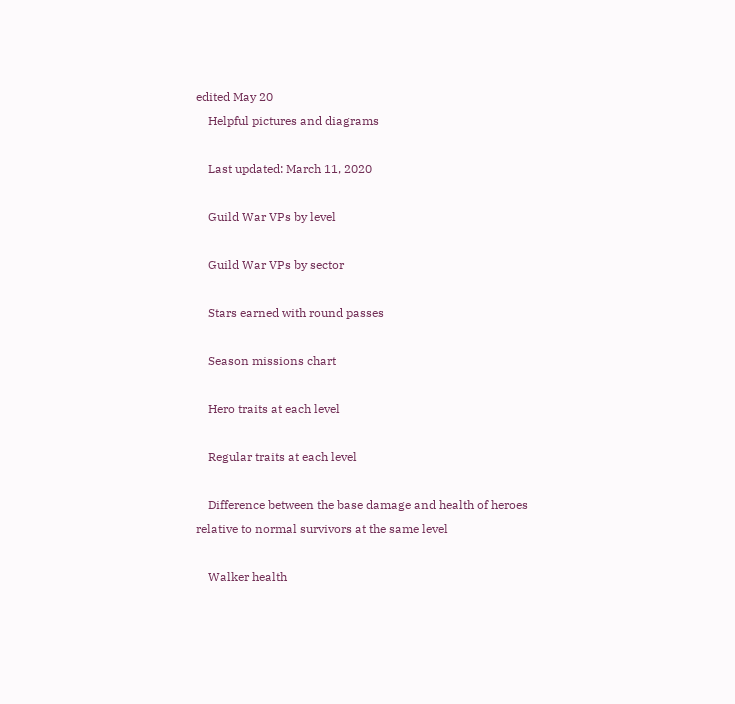edited May 20
    Helpful pictures and diagrams

    Last updated: March 11, 2020

    Guild War VPs by level

    Guild War VPs by sector

    Stars earned with round passes

    Season missions chart

    Hero traits at each level

    Regular traits at each level

    Difference between the base damage and health of heroes relative to normal survivors at the same level

    Walker health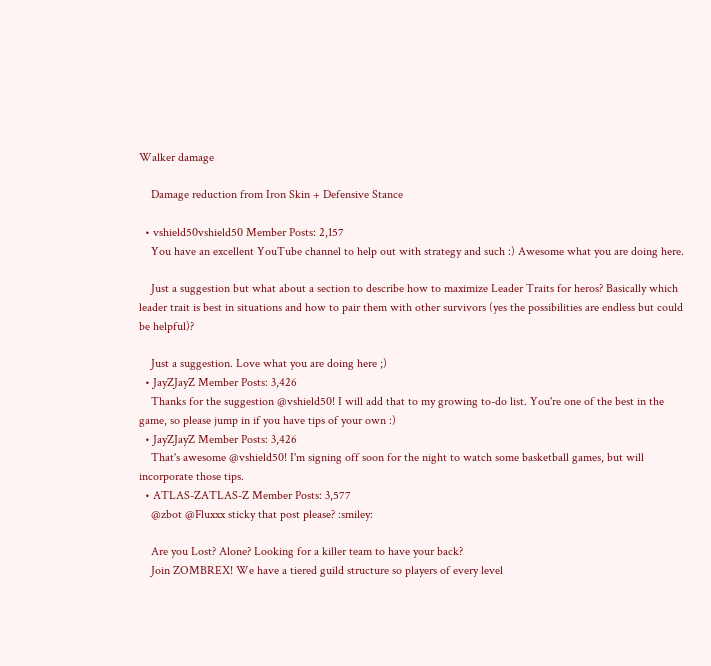Walker damage

    Damage reduction from Iron Skin + Defensive Stance

  • vshield50vshield50 Member Posts: 2,157
    You have an excellent YouTube channel to help out with strategy and such :) Awesome what you are doing here.

    Just a suggestion but what about a section to describe how to maximize Leader Traits for heros? Basically which leader trait is best in situations and how to pair them with other survivors (yes the possibilities are endless but could be helpful)?

    Just a suggestion. Love what you are doing here ;)
  • JayZJayZ Member Posts: 3,426
    Thanks for the suggestion @vshield50! I will add that to my growing to-do list. You're one of the best in the game, so please jump in if you have tips of your own :)
  • JayZJayZ Member Posts: 3,426
    That's awesome @vshield50! I'm signing off soon for the night to watch some basketball games, but will incorporate those tips.
  • ATLAS-ZATLAS-Z Member Posts: 3,577
    @zbot @Fluxxx sticky that post please? :smiley:

    Are you Lost? Alone? Looking for a killer team to have your back?
    Join ZOMBREX! We have a tiered guild structure so players of every level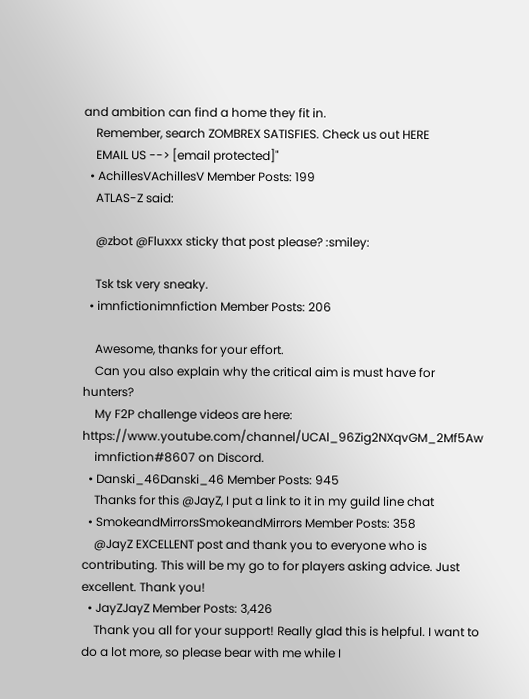and ambition can find a home they fit in.
    Remember, search ZOMBREX SATISFIES. Check us out HERE
    EMAIL US --> [email protected]"
  • AchillesVAchillesV Member Posts: 199
    ATLAS-Z said:

    @zbot @Fluxxx sticky that post please? :smiley:

    Tsk tsk very sneaky.
  • imnfictionimnfiction Member Posts: 206

    Awesome, thanks for your effort.
    Can you also explain why the critical aim is must have for hunters?
    My F2P challenge videos are here: https://www.youtube.com/channel/UCAl_96Zig2NXqvGM_2Mf5Aw
    imnfiction#8607 on Discord.
  • Danski_46Danski_46 Member Posts: 945
    Thanks for this @JayZ, I put a link to it in my guild line chat
  • SmokeandMirrorsSmokeandMirrors Member Posts: 358
    @JayZ EXCELLENT post and thank you to everyone who is contributing. This will be my go to for players asking advice. Just excellent. Thank you!
  • JayZJayZ Member Posts: 3,426
    Thank you all for your support! Really glad this is helpful. I want to do a lot more, so please bear with me while I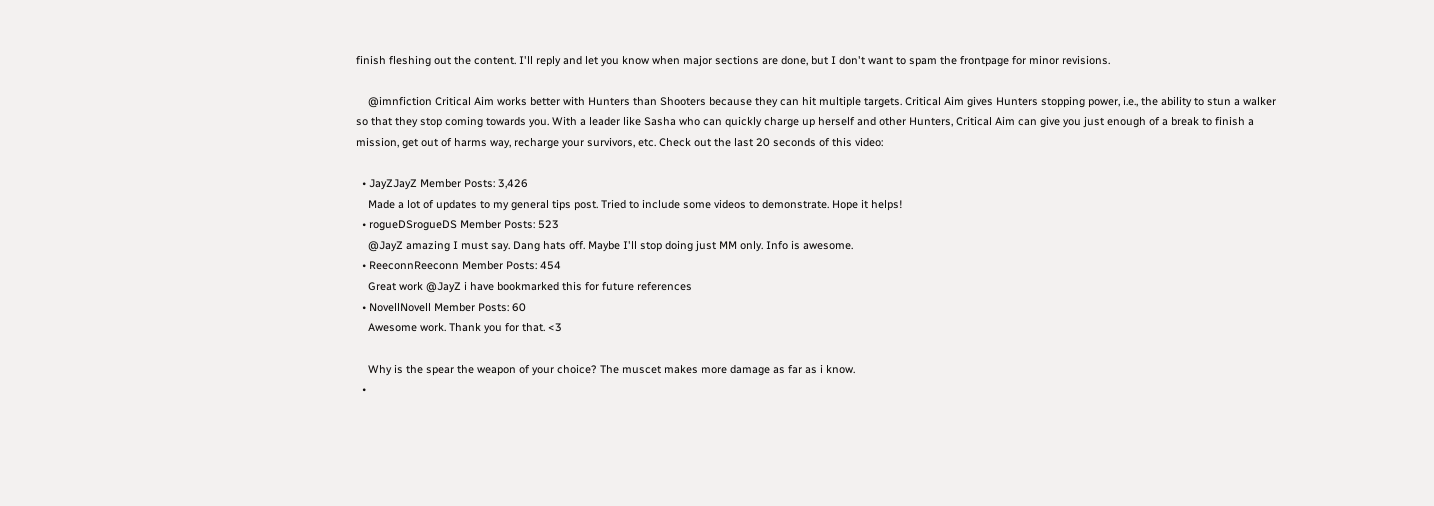finish fleshing out the content. I'll reply and let you know when major sections are done, but I don't want to spam the frontpage for minor revisions.

    @imnfiction Critical Aim works better with Hunters than Shooters because they can hit multiple targets. Critical Aim gives Hunters stopping power, i.e., the ability to stun a walker so that they stop coming towards you. With a leader like Sasha who can quickly charge up herself and other Hunters, Critical Aim can give you just enough of a break to finish a mission, get out of harms way, recharge your survivors, etc. Check out the last 20 seconds of this video:

  • JayZJayZ Member Posts: 3,426
    Made a lot of updates to my general tips post. Tried to include some videos to demonstrate. Hope it helps!
  • rogueDSrogueDS Member Posts: 523
    @JayZ amazing I must say. Dang hats off. Maybe I'll stop doing just MM only. Info is awesome.
  • ReeconnReeconn Member Posts: 454
    Great work @JayZ i have bookmarked this for future references
  • NovellNovell Member Posts: 60
    Awesome work. Thank you for that. <3

    Why is the spear the weapon of your choice? The muscet makes more damage as far as i know.
  •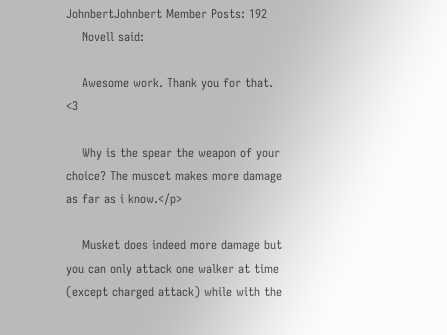JohnbertJohnbert Member Posts: 192
    Novell said:

    Awesome work. Thank you for that. <3

    Why is the spear the weapon of your choice? The muscet makes more damage as far as i know.</p>

    Musket does indeed more damage but you can only attack one walker at time (except charged attack) while with the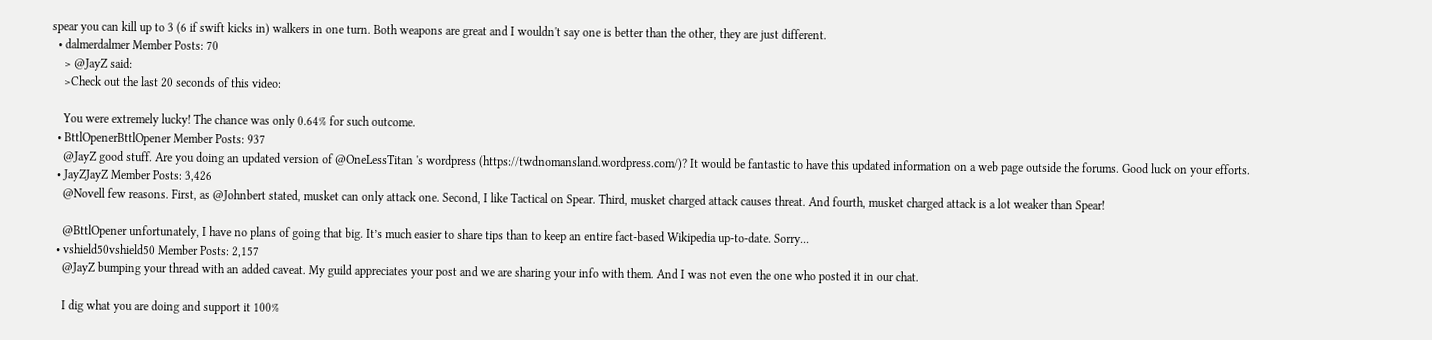spear you can kill up to 3 (6 if swift kicks in) walkers in one turn. Both weapons are great and I wouldn't say one is better than the other, they are just different.
  • dalmerdalmer Member Posts: 70
    > @JayZ said:
    >Check out the last 20 seconds of this video:

    You were extremely lucky! The chance was only 0.64% for such outcome.
  • BttlOpenerBttlOpener Member Posts: 937
    @JayZ good stuff. Are you doing an updated version of @OneLessTitan 's wordpress (https://twdnomansland.wordpress.com/)? It would be fantastic to have this updated information on a web page outside the forums. Good luck on your efforts.
  • JayZJayZ Member Posts: 3,426
    @Novell few reasons. First, as @Johnbert stated, musket can only attack one. Second, I like Tactical on Spear. Third, musket charged attack causes threat. And fourth, musket charged attack is a lot weaker than Spear!

    @BttlOpener unfortunately, I have no plans of going that big. It’s much easier to share tips than to keep an entire fact-based Wikipedia up-to-date. Sorry...
  • vshield50vshield50 Member Posts: 2,157
    @JayZ bumping your thread with an added caveat. My guild appreciates your post and we are sharing your info with them. And I was not even the one who posted it in our chat.

    I dig what you are doing and support it 100%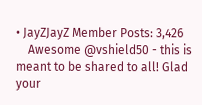• JayZJayZ Member Posts: 3,426
    Awesome @vshield50 - this is meant to be shared to all! Glad your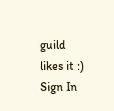guild likes it :)
Sign In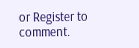or Register to comment.